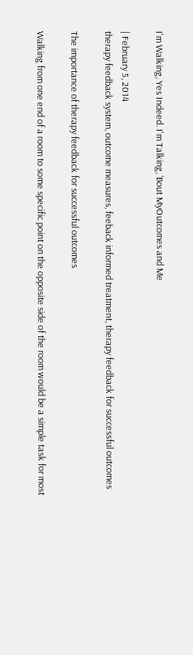I'm Walking, Yes Indeed. I'm Talking, ‘Bout MyOutcomes and Me

| February 5, 2014
therapy feedback system, outcome measures, feeback informed treatment, therapy feedback for successful outcomes

The importance of therapy feedback for successful outcomes

Walking from one end of a room to some specific point on the opposite side of the room would be a simple task for most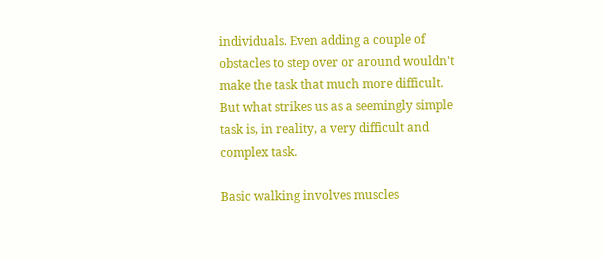individuals. Even adding a couple of obstacles to step over or around wouldn't make the task that much more difficult. But what strikes us as a seemingly simple task is, in reality, a very difficult and complex task.

Basic walking involves muscles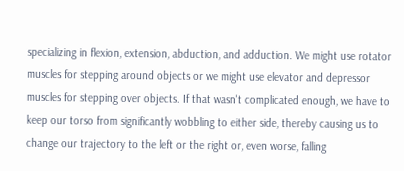specializing in flexion, extension, abduction, and adduction. We might use rotator muscles for stepping around objects or we might use elevator and depressor muscles for stepping over objects. If that wasn't complicated enough, we have to keep our torso from significantly wobbling to either side, thereby causing us to change our trajectory to the left or the right or, even worse, falling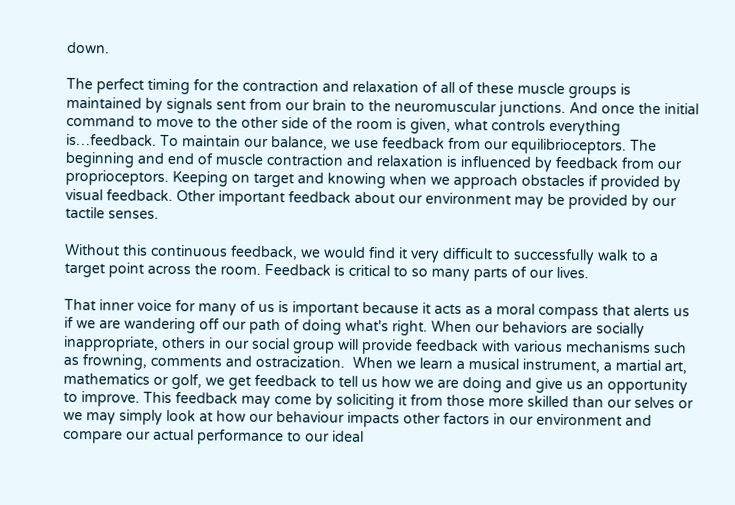down.

The perfect timing for the contraction and relaxation of all of these muscle groups is maintained by signals sent from our brain to the neuromuscular junctions. And once the initial command to move to the other side of the room is given, what controls everything is…feedback. To maintain our balance, we use feedback from our equilibrioceptors. The beginning and end of muscle contraction and relaxation is influenced by feedback from our proprioceptors. Keeping on target and knowing when we approach obstacles if provided by visual feedback. Other important feedback about our environment may be provided by our tactile senses.

Without this continuous feedback, we would find it very difficult to successfully walk to a target point across the room. Feedback is critical to so many parts of our lives.

That inner voice for many of us is important because it acts as a moral compass that alerts us if we are wandering off our path of doing what's right. When our behaviors are socially inappropriate, others in our social group will provide feedback with various mechanisms such as frowning, comments and ostracization.  When we learn a musical instrument, a martial art, mathematics or golf, we get feedback to tell us how we are doing and give us an opportunity to improve. This feedback may come by soliciting it from those more skilled than our selves or we may simply look at how our behaviour impacts other factors in our environment and compare our actual performance to our ideal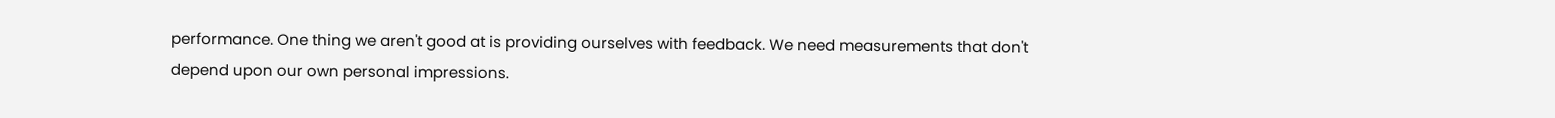performance. One thing we aren't good at is providing ourselves with feedback. We need measurements that don't depend upon our own personal impressions.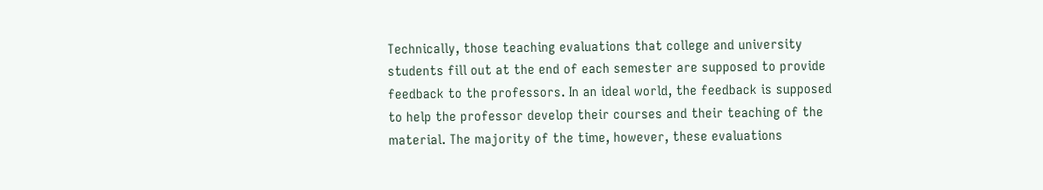Technically, those teaching evaluations that college and university students fill out at the end of each semester are supposed to provide feedback to the professors. In an ideal world, the feedback is supposed to help the professor develop their courses and their teaching of the material. The majority of the time, however, these evaluations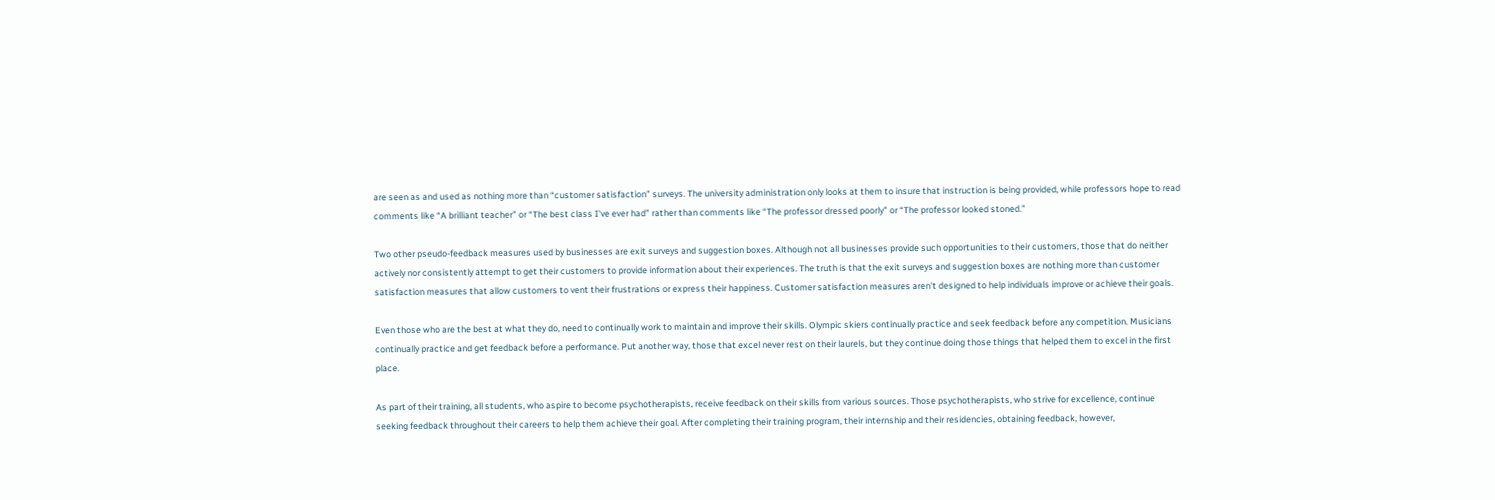are seen as and used as nothing more than “customer satisfaction” surveys. The university administration only looks at them to insure that instruction is being provided, while professors hope to read comments like “A brilliant teacher” or “The best class I've ever had” rather than comments like “The professor dressed poorly” or “The professor looked stoned.”

Two other pseudo-feedback measures used by businesses are exit surveys and suggestion boxes. Although not all businesses provide such opportunities to their customers, those that do neither actively nor consistently attempt to get their customers to provide information about their experiences. The truth is that the exit surveys and suggestion boxes are nothing more than customer satisfaction measures that allow customers to vent their frustrations or express their happiness. Customer satisfaction measures aren't designed to help individuals improve or achieve their goals.

Even those who are the best at what they do, need to continually work to maintain and improve their skills. Olympic skiers continually practice and seek feedback before any competition. Musicians continually practice and get feedback before a performance. Put another way, those that excel never rest on their laurels, but they continue doing those things that helped them to excel in the first place.

As part of their training, all students, who aspire to become psychotherapists, receive feedback on their skills from various sources. Those psychotherapists, who strive for excellence, continue seeking feedback throughout their careers to help them achieve their goal. After completing their training program, their internship and their residencies, obtaining feedback, however,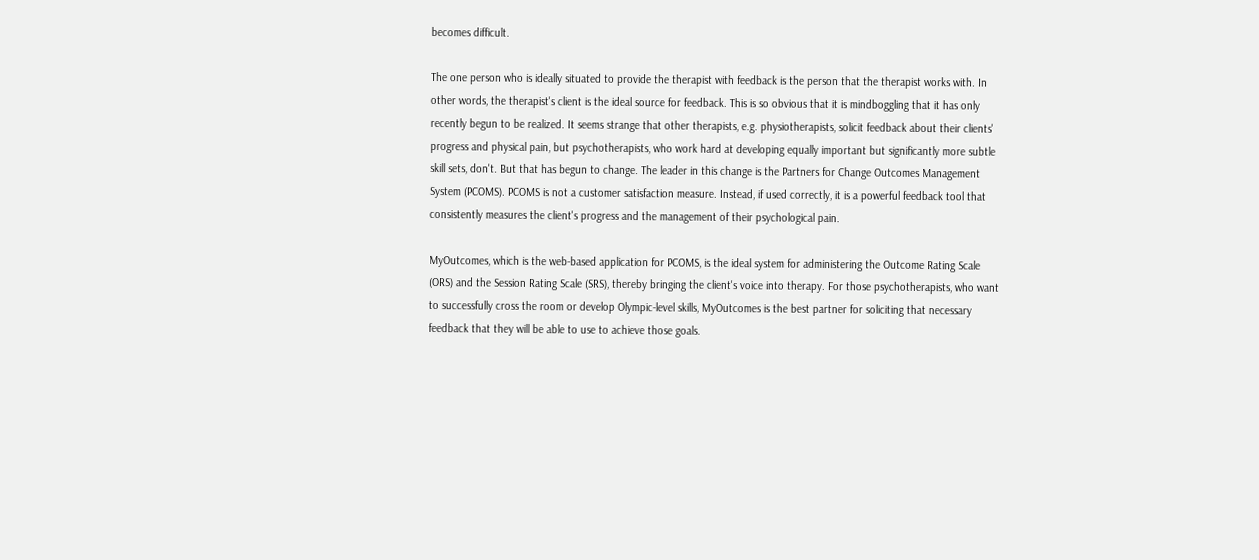becomes difficult.

The one person who is ideally situated to provide the therapist with feedback is the person that the therapist works with. In other words, the therapist's client is the ideal source for feedback. This is so obvious that it is mindboggling that it has only recently begun to be realized. It seems strange that other therapists, e.g. physiotherapists, solicit feedback about their clients' progress and physical pain, but psychotherapists, who work hard at developing equally important but significantly more subtle skill sets, don't. But that has begun to change. The leader in this change is the Partners for Change Outcomes Management System (PCOMS). PCOMS is not a customer satisfaction measure. Instead, if used correctly, it is a powerful feedback tool that consistently measures the client's progress and the management of their psychological pain.

MyOutcomes, which is the web-based application for PCOMS, is the ideal system for administering the Outcome Rating Scale (ORS) and the Session Rating Scale (SRS), thereby bringing the client's voice into therapy. For those psychotherapists, who want to successfully cross the room or develop Olympic-level skills, MyOutcomes is the best partner for soliciting that necessary feedback that they will be able to use to achieve those goals.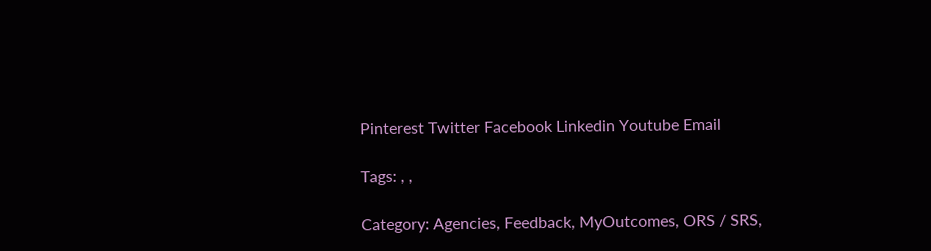Pinterest Twitter Facebook Linkedin Youtube Email

Tags: , ,

Category: Agencies, Feedback, MyOutcomes, ORS / SRS,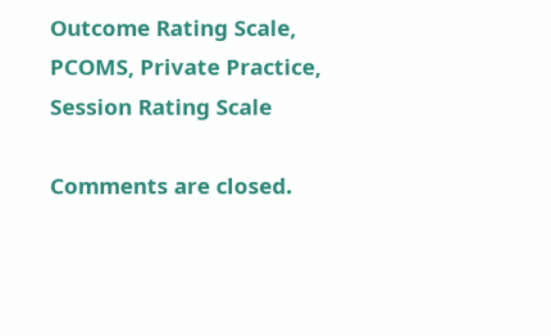Outcome Rating Scale, PCOMS, Private Practice, Session Rating Scale

Comments are closed.